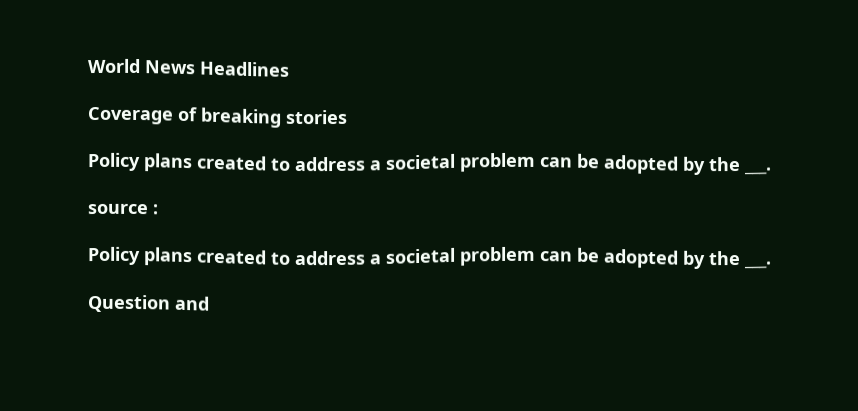World News Headlines

Coverage of breaking stories

Policy plans created to address a societal problem can be adopted by the ___.

source :

Policy plans created to address a societal problem can be adopted by the ___.

Question and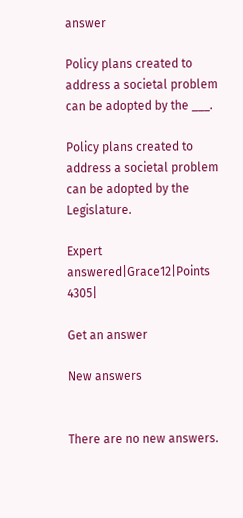answer

Policy plans created to address a societal problem can be adopted by the ___.

Policy plans created to address a societal problem can be adopted by the Legislature.

Expert answered|Grace12|Points 4305|

Get an answer

New answers


There are no new answers.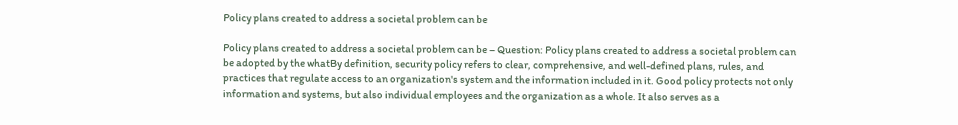Policy plans created to address a societal problem can be

Policy plans created to address a societal problem can be – Question: Policy plans created to address a societal problem can be adopted by the whatBy definition, security policy refers to clear, comprehensive, and well-defined plans, rules, and practices that regulate access to an organization's system and the information included in it. Good policy protects not only information and systems, but also individual employees and the organization as a whole. It also serves as a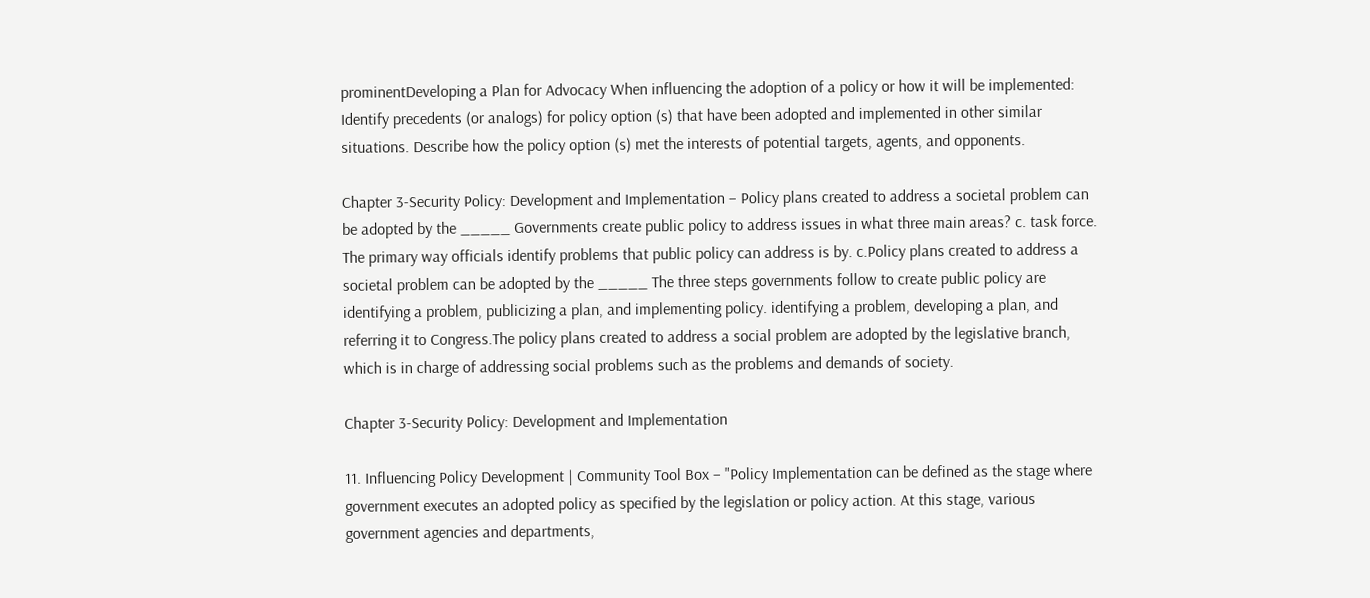prominentDeveloping a Plan for Advocacy When influencing the adoption of a policy or how it will be implemented: Identify precedents (or analogs) for policy option (s) that have been adopted and implemented in other similar situations. Describe how the policy option (s) met the interests of potential targets, agents, and opponents.

Chapter 3-Security Policy: Development and Implementation – Policy plans created to address a societal problem can be adopted by the _____ Governments create public policy to address issues in what three main areas? c. task force. The primary way officials identify problems that public policy can address is by. c.Policy plans created to address a societal problem can be adopted by the _____ The three steps governments follow to create public policy are identifying a problem, publicizing a plan, and implementing policy. identifying a problem, developing a plan, and referring it to Congress.The policy plans created to address a social problem are adopted by the legislative branch, which is in charge of addressing social problems such as the problems and demands of society.

Chapter 3-Security Policy: Development and Implementation

11. Influencing Policy Development | Community Tool Box – "Policy Implementation can be defined as the stage where government executes an adopted policy as specified by the legislation or policy action. At this stage, various government agencies and departments,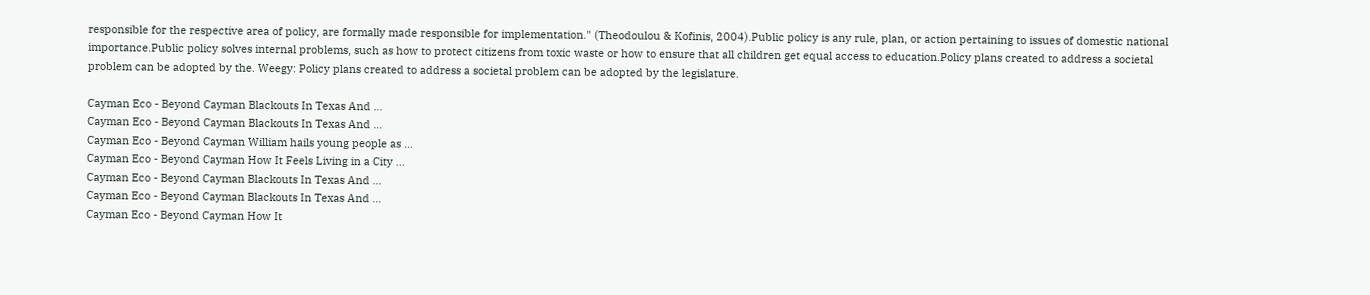responsible for the respective area of policy, are formally made responsible for implementation." (Theodoulou & Kofinis, 2004).Public policy is any rule, plan, or action pertaining to issues of domestic national importance.Public policy solves internal problems, such as how to protect citizens from toxic waste or how to ensure that all children get equal access to education.Policy plans created to address a societal problem can be adopted by the. Weegy: Policy plans created to address a societal problem can be adopted by the legislature.

Cayman Eco - Beyond Cayman Blackouts In Texas And ...
Cayman Eco - Beyond Cayman Blackouts In Texas And ...
Cayman Eco - Beyond Cayman William hails young people as ...
Cayman Eco - Beyond Cayman How It Feels Living in a City ...
Cayman Eco - Beyond Cayman Blackouts In Texas And ...
Cayman Eco - Beyond Cayman Blackouts In Texas And ...
Cayman Eco - Beyond Cayman How It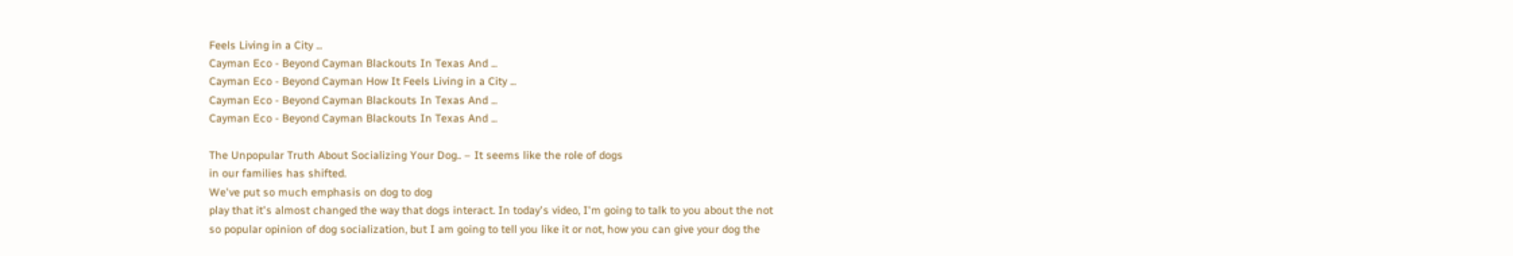Feels Living in a City ...
Cayman Eco - Beyond Cayman Blackouts In Texas And ...
Cayman Eco - Beyond Cayman How It Feels Living in a City ...
Cayman Eco - Beyond Cayman Blackouts In Texas And ...
Cayman Eco - Beyond Cayman Blackouts In Texas And ...

The Unpopular Truth About Socializing Your Dog.. – It seems like the role of dogs
in our families has shifted.
We've put so much emphasis on dog to dog
play that it's almost changed the way that dogs interact. In today's video, I'm going to talk to you about the not
so popular opinion of dog socialization, but I am going to tell you like it or not, how you can give your dog the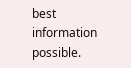best information possible.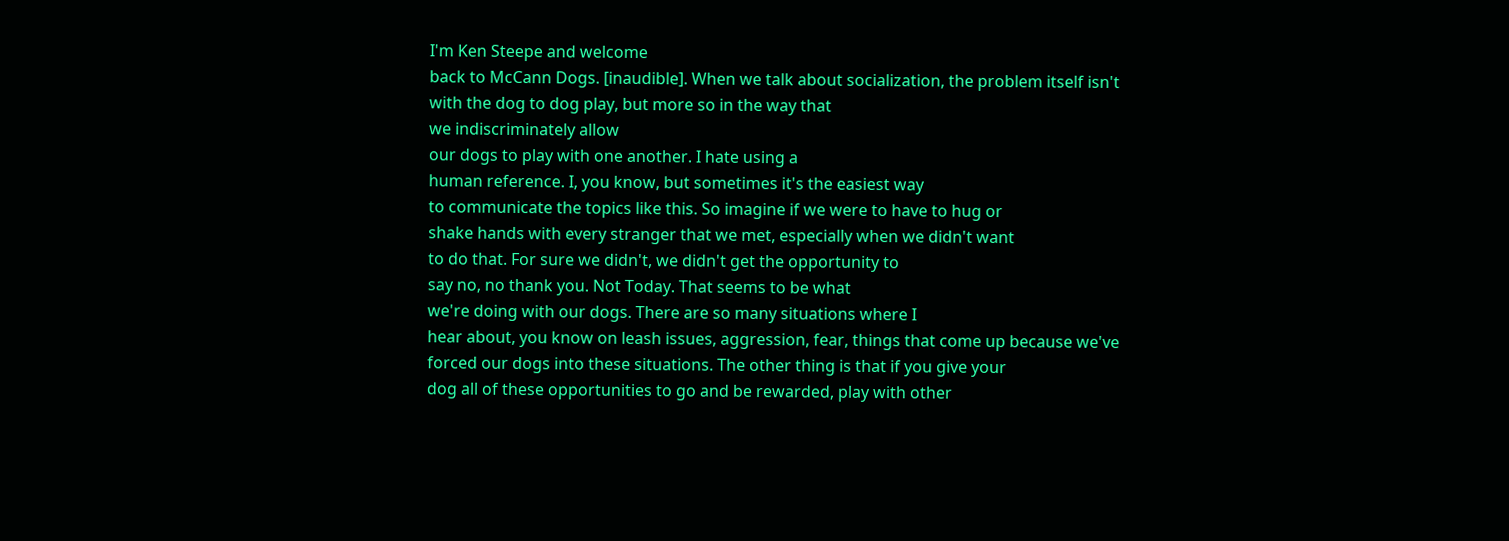I'm Ken Steepe and welcome
back to McCann Dogs. [inaudible]. When we talk about socialization, the problem itself isn't
with the dog to dog play, but more so in the way that
we indiscriminately allow
our dogs to play with one another. I hate using a
human reference. I, you know, but sometimes it's the easiest way
to communicate the topics like this. So imagine if we were to have to hug or
shake hands with every stranger that we met, especially when we didn't want
to do that. For sure we didn't, we didn't get the opportunity to
say no, no thank you. Not Today. That seems to be what
we're doing with our dogs. There are so many situations where I
hear about, you know on leash issues, aggression, fear, things that come up because we've
forced our dogs into these situations. The other thing is that if you give your
dog all of these opportunities to go and be rewarded, play with other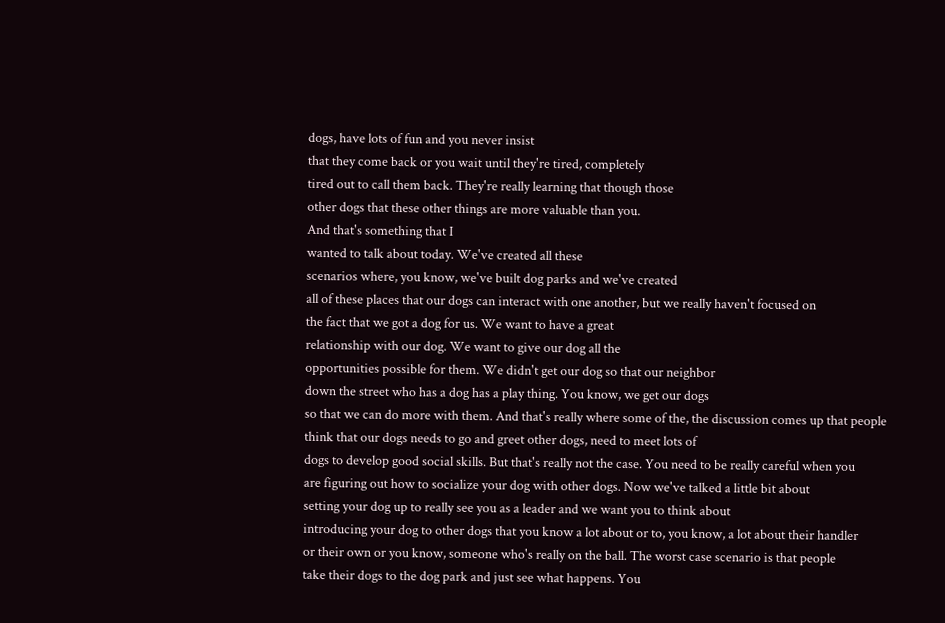dogs, have lots of fun and you never insist
that they come back or you wait until they're tired, completely
tired out to call them back. They're really learning that though those
other dogs that these other things are more valuable than you.
And that's something that I
wanted to talk about today. We've created all these
scenarios where, you know, we've built dog parks and we've created
all of these places that our dogs can interact with one another, but we really haven't focused on
the fact that we got a dog for us. We want to have a great
relationship with our dog. We want to give our dog all the
opportunities possible for them. We didn't get our dog so that our neighbor
down the street who has a dog has a play thing. You know, we get our dogs
so that we can do more with them. And that's really where some of the, the discussion comes up that people
think that our dogs needs to go and greet other dogs, need to meet lots of
dogs to develop good social skills. But that's really not the case. You need to be really careful when you
are figuring out how to socialize your dog with other dogs. Now we've talked a little bit about
setting your dog up to really see you as a leader and we want you to think about
introducing your dog to other dogs that you know a lot about or to, you know, a lot about their handler
or their own or you know, someone who's really on the ball. The worst case scenario is that people
take their dogs to the dog park and just see what happens. You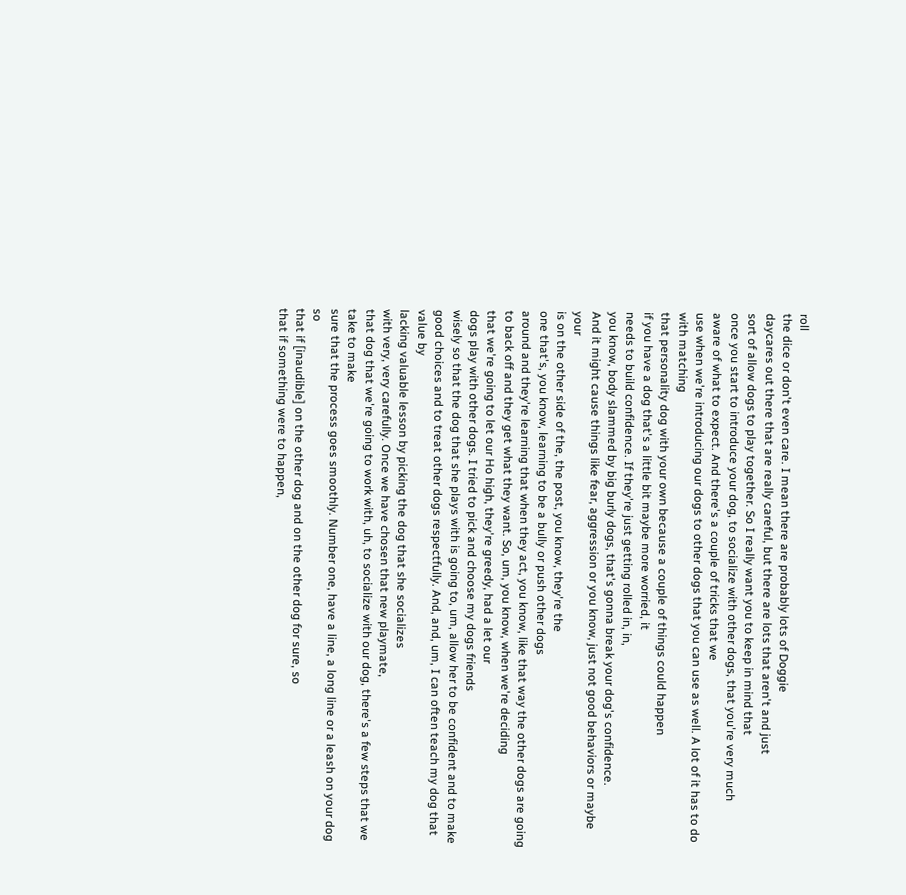roll
the dice or don't even care. I mean there are probably lots of Doggie
daycares out there that are really careful, but there are lots that aren't and just
sort of allow dogs to play together. So I really want you to keep in mind that
once you start to introduce your dog, to socialize with other dogs, that you're very much
aware of what to expect. And there's a couple of tricks that we
use when we're introducing our dogs to other dogs that you can use as well. A lot of it has to do with matching
that personality dog with your own because a couple of things could happen
if you have a dog that's a little bit maybe more worried, it
needs to build confidence. If they're just getting rolled in, in,
you know, body slammed by big burly dogs, that's gonna break your dog's confidence.
And it might cause things like fear, aggression or you know, just not good behaviors or maybe your
is on the other side of the, the post, you know, they're the
one that's, you know, learning to be a bully or push other dogs
around and they're learning that when they act, you know, like that way the other dogs are going
to back off and they get what they want. So, um, you know, when we're deciding
that we're going to let our Ho high, they're greedy, had a let our
dogs play with other dogs. I tried to pick and choose my dogs friends
wisely so that the dog that she plays with is going to, um, allow her to be confident and to make
good choices and to treat other dogs respectfully. And, and, um, I can often teach my dog that value by
lacking valuable lesson by picking the dog that she socializes
with very, very carefully. Once we have chosen that new playmate,
that dog that we're going to work with, uh, to socialize with our dog, there's a few steps that we take to make
sure that the process goes smoothly. Number one, have a line, a long line or a leash on your dog so
that if [inaudible] on the other dog and on the other dog for sure, so
that if something were to happen,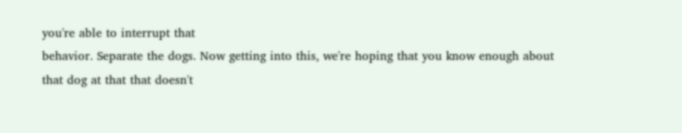you're able to interrupt that
behavior. Separate the dogs. Now getting into this, we're hoping that you know enough about
that dog at that that doesn't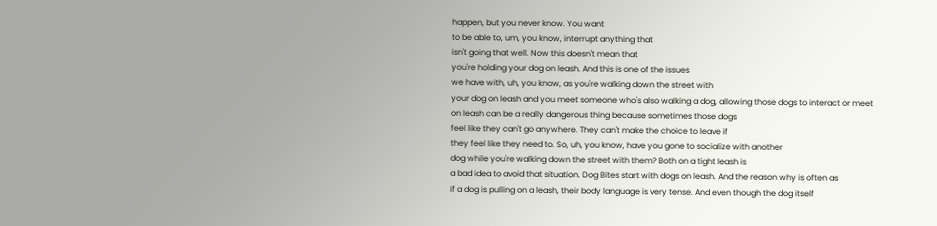happen, but you never know. You want
to be able to, um, you know, interrupt anything that
isn't going that well. Now this doesn't mean that
you're holding your dog on leash. And this is one of the issues
we have with, uh, you know, as you're walking down the street with
your dog on leash and you meet someone who's also walking a dog, allowing those dogs to interact or meet
on leash can be a really dangerous thing because sometimes those dogs
feel like they can't go anywhere. They can't make the choice to leave if
they feel like they need to. So, uh, you know, have you gone to socialize with another
dog while you're walking down the street with them? Both on a tight leash is
a bad idea to avoid that situation. Dog Bites start with dogs on leash. And the reason why is often as
if a dog is pulling on a leash, their body language is very tense. And even though the dog itself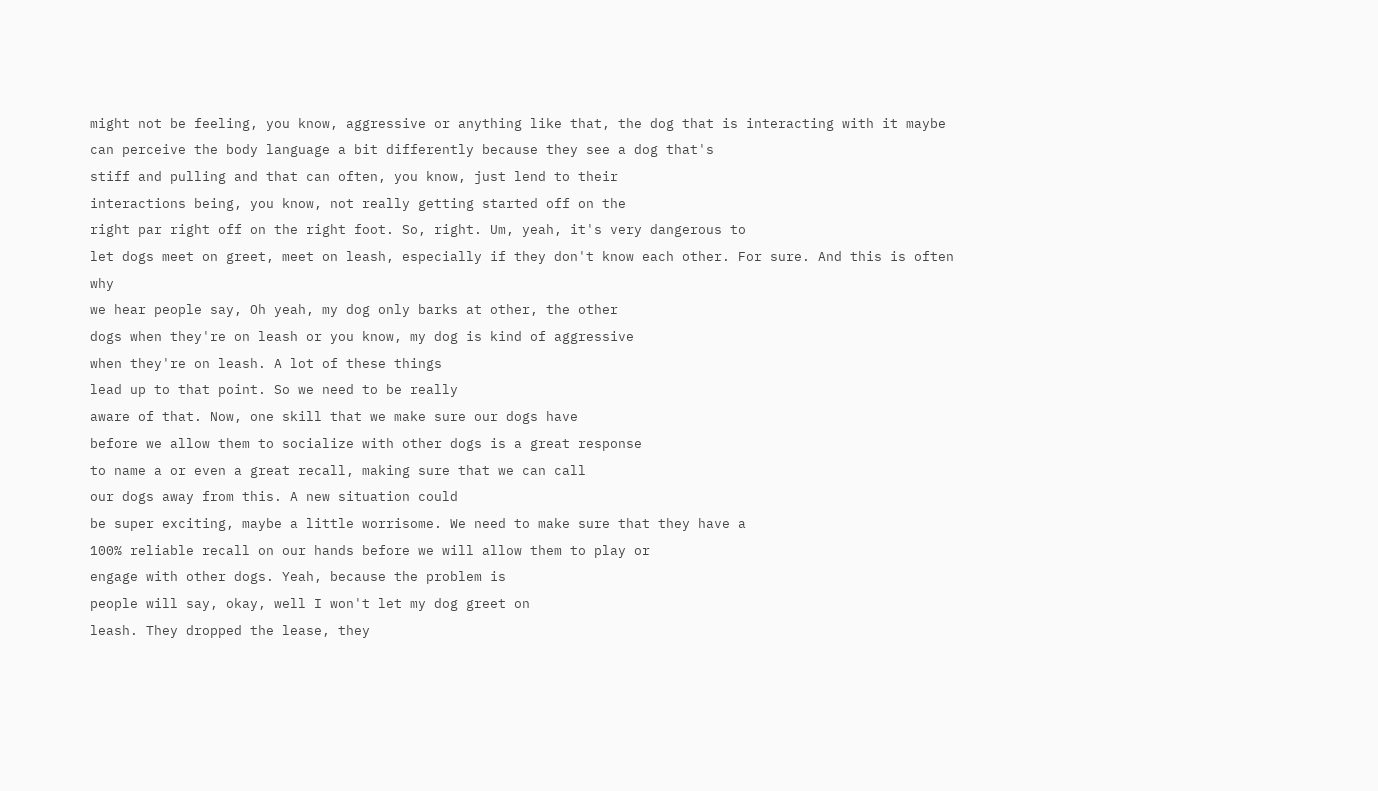might not be feeling, you know, aggressive or anything like that, the dog that is interacting with it maybe
can perceive the body language a bit differently because they see a dog that's
stiff and pulling and that can often, you know, just lend to their
interactions being, you know, not really getting started off on the
right par right off on the right foot. So, right. Um, yeah, it's very dangerous to
let dogs meet on greet, meet on leash, especially if they don't know each other. For sure. And this is often why
we hear people say, Oh yeah, my dog only barks at other, the other
dogs when they're on leash or you know, my dog is kind of aggressive
when they're on leash. A lot of these things
lead up to that point. So we need to be really
aware of that. Now, one skill that we make sure our dogs have
before we allow them to socialize with other dogs is a great response
to name a or even a great recall, making sure that we can call
our dogs away from this. A new situation could
be super exciting, maybe a little worrisome. We need to make sure that they have a
100% reliable recall on our hands before we will allow them to play or
engage with other dogs. Yeah, because the problem is
people will say, okay, well I won't let my dog greet on
leash. They dropped the lease, they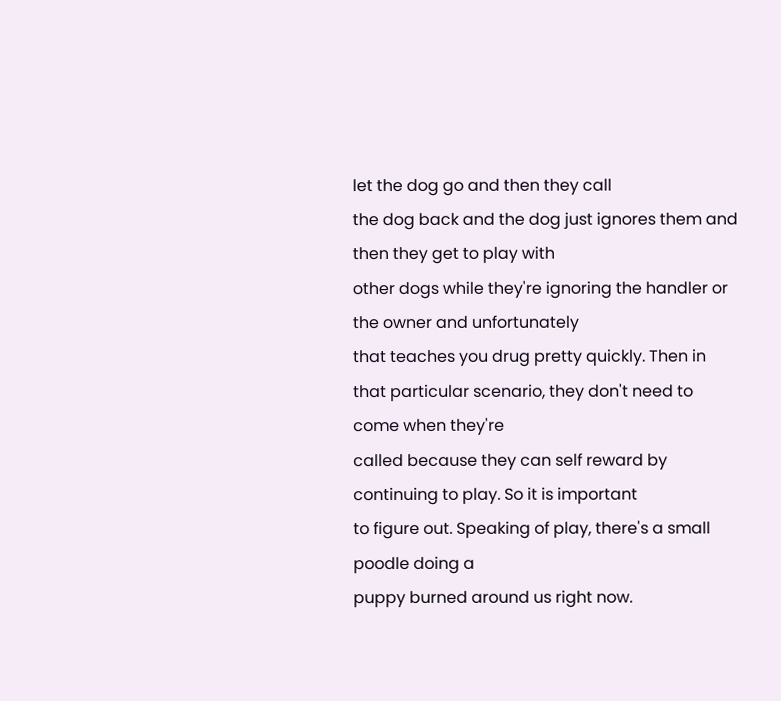let the dog go and then they call
the dog back and the dog just ignores them and then they get to play with
other dogs while they're ignoring the handler or the owner and unfortunately
that teaches you drug pretty quickly. Then in that particular scenario, they don't need to come when they're
called because they can self reward by continuing to play. So it is important
to figure out. Speaking of play, there's a small poodle doing a
puppy burned around us right now.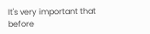It's very important that before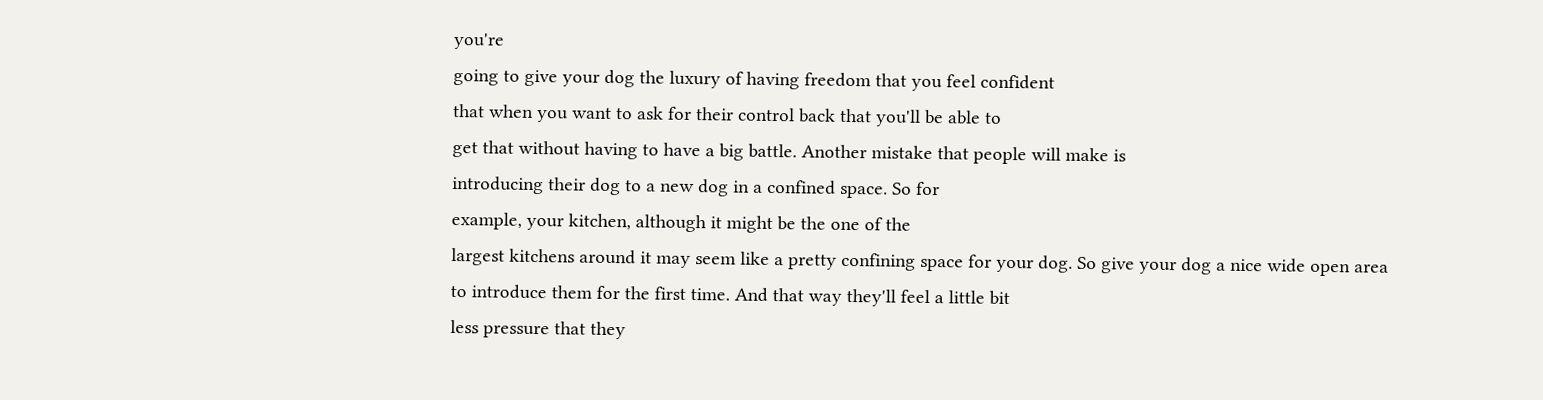you're
going to give your dog the luxury of having freedom that you feel confident
that when you want to ask for their control back that you'll be able to
get that without having to have a big battle. Another mistake that people will make is
introducing their dog to a new dog in a confined space. So for
example, your kitchen, although it might be the one of the
largest kitchens around it may seem like a pretty confining space for your dog. So give your dog a nice wide open area
to introduce them for the first time. And that way they'll feel a little bit
less pressure that they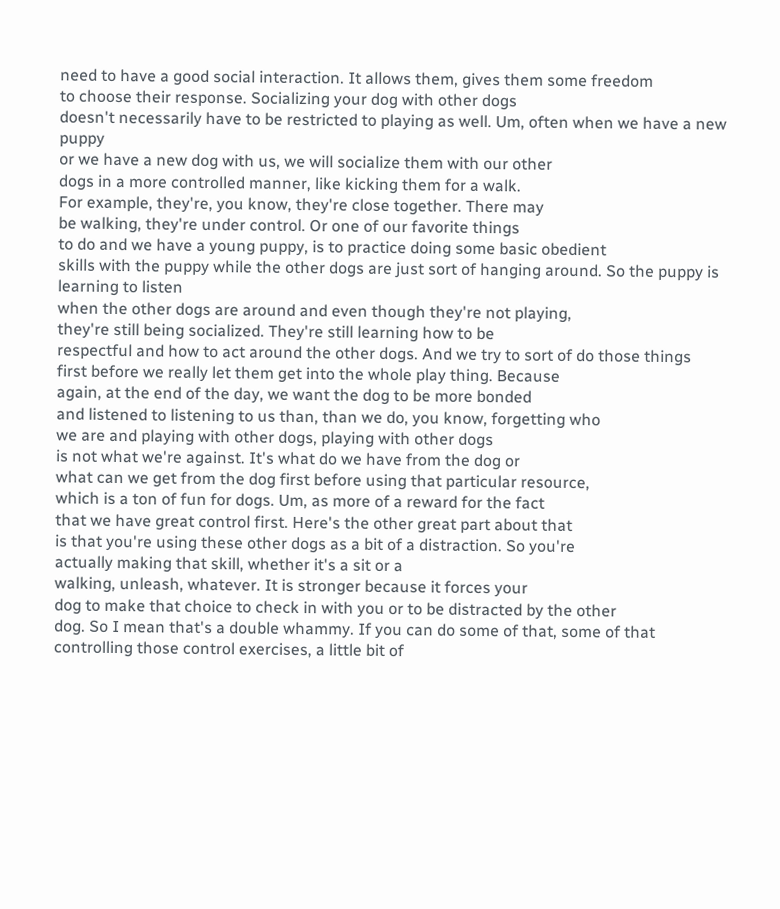need to have a good social interaction. It allows them, gives them some freedom
to choose their response. Socializing your dog with other dogs
doesn't necessarily have to be restricted to playing as well. Um, often when we have a new puppy
or we have a new dog with us, we will socialize them with our other
dogs in a more controlled manner, like kicking them for a walk.
For example, they're, you know, they're close together. There may
be walking, they're under control. Or one of our favorite things
to do and we have a young puppy, is to practice doing some basic obedient
skills with the puppy while the other dogs are just sort of hanging around. So the puppy is learning to listen
when the other dogs are around and even though they're not playing,
they're still being socialized. They're still learning how to be
respectful and how to act around the other dogs. And we try to sort of do those things
first before we really let them get into the whole play thing. Because
again, at the end of the day, we want the dog to be more bonded
and listened to listening to us than, than we do, you know, forgetting who
we are and playing with other dogs, playing with other dogs
is not what we're against. It's what do we have from the dog or
what can we get from the dog first before using that particular resource,
which is a ton of fun for dogs. Um, as more of a reward for the fact
that we have great control first. Here's the other great part about that
is that you're using these other dogs as a bit of a distraction. So you're
actually making that skill, whether it's a sit or a
walking, unleash, whatever. It is stronger because it forces your
dog to make that choice to check in with you or to be distracted by the other
dog. So I mean that's a double whammy. If you can do some of that, some of that
controlling those control exercises, a little bit of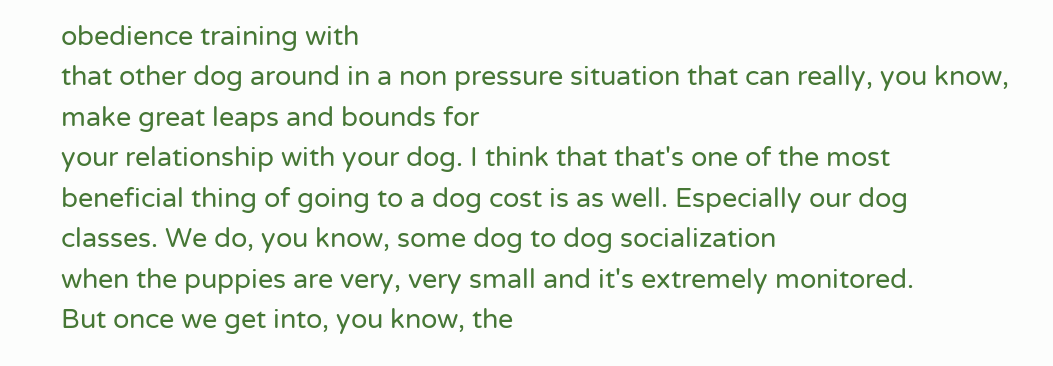obedience training with
that other dog around in a non pressure situation that can really, you know, make great leaps and bounds for
your relationship with your dog. I think that that's one of the most
beneficial thing of going to a dog cost is as well. Especially our dog
classes. We do, you know, some dog to dog socialization
when the puppies are very, very small and it's extremely monitored.
But once we get into, you know, the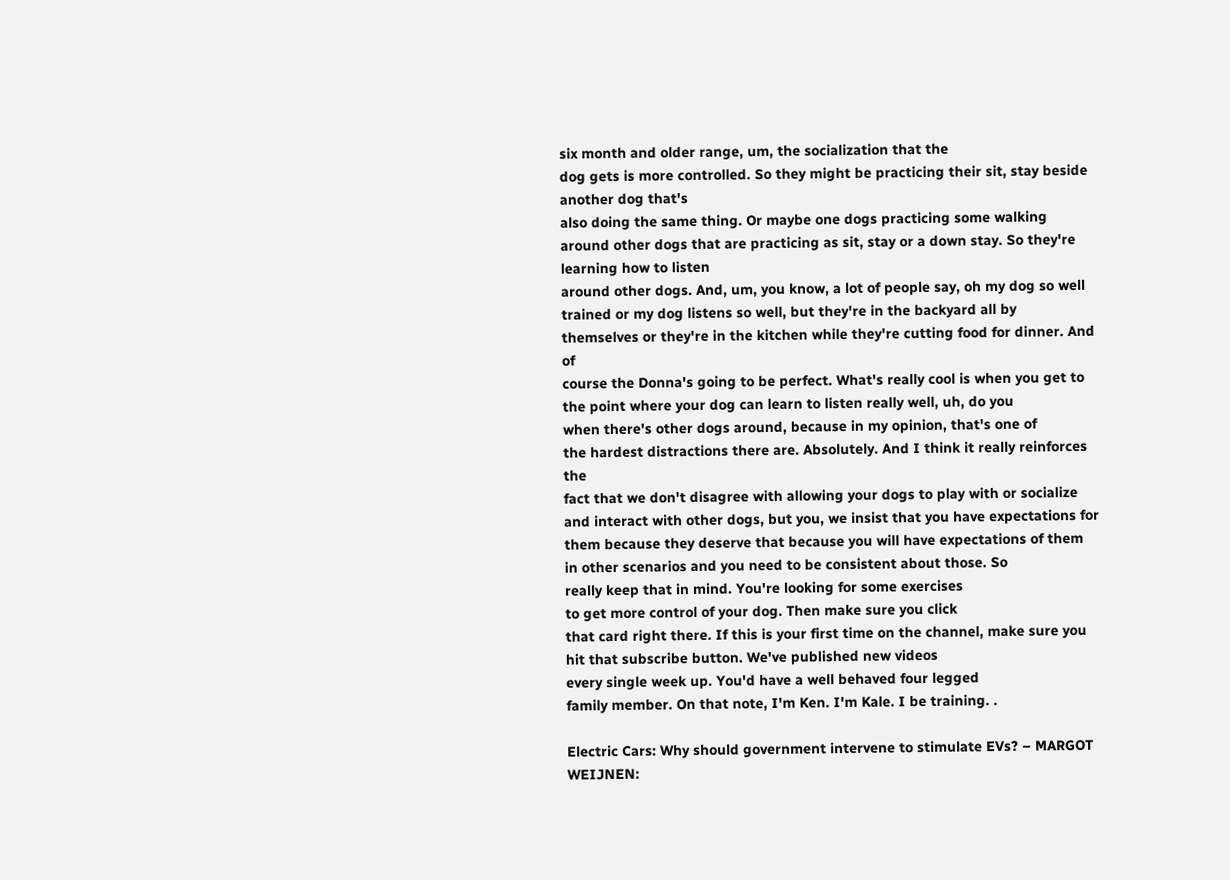six month and older range, um, the socialization that the
dog gets is more controlled. So they might be practicing their sit, stay beside another dog that's
also doing the same thing. Or maybe one dogs practicing some walking
around other dogs that are practicing as sit, stay or a down stay. So they're learning how to listen
around other dogs. And, um, you know, a lot of people say, oh my dog so well
trained or my dog listens so well, but they're in the backyard all by
themselves or they're in the kitchen while they're cutting food for dinner. And of
course the Donna's going to be perfect. What's really cool is when you get to
the point where your dog can learn to listen really well, uh, do you
when there's other dogs around, because in my opinion, that's one of
the hardest distractions there are. Absolutely. And I think it really reinforces the
fact that we don't disagree with allowing your dogs to play with or socialize
and interact with other dogs, but you, we insist that you have expectations for
them because they deserve that because you will have expectations of them
in other scenarios and you need to be consistent about those. So
really keep that in mind. You're looking for some exercises
to get more control of your dog. Then make sure you click
that card right there. If this is your first time on the channel, make sure you hit that subscribe button. We've published new videos
every single week up. You'd have a well behaved four legged
family member. On that note, I'm Ken. I'm Kale. I be training. .

Electric Cars: Why should government intervene to stimulate EVs? – MARGOT WEIJNEN: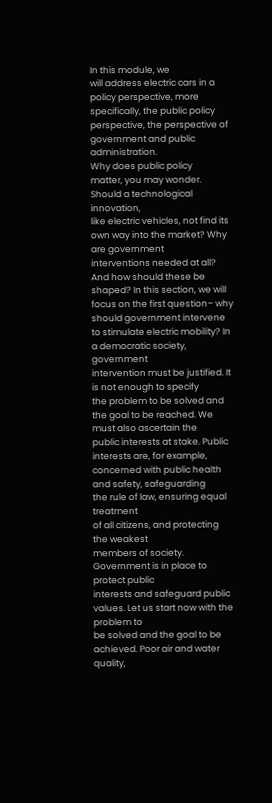In this module, we
will address electric cars in a policy perspective, more
specifically, the public policy perspective, the perspective of
government and public administration.
Why does public policy
matter, you may wonder. Should a technological innovation,
like electric vehicles, not find its own way into the market? Why are government
interventions needed at all? And how should these be shaped? In this section, we will
focus on the first question– why should government intervene
to stimulate electric mobility? In a democratic society, government
intervention must be justified. It is not enough to specify
the problem to be solved and the goal to be reached. We must also ascertain the
public interests at stake. Public interests are, for example,
concerned with public health and safety, safeguarding
the rule of law, ensuring equal treatment
of all citizens, and protecting the weakest
members of society. Government is in place to protect public
interests and safeguard public values. Let us start now with the problem to
be solved and the goal to be achieved. Poor air and water quality,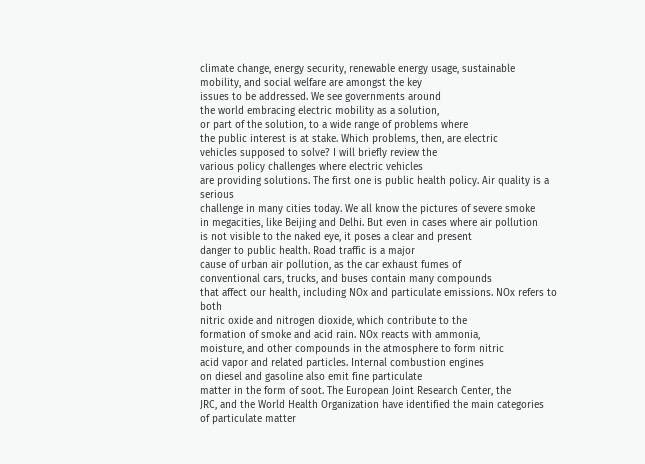climate change, energy security, renewable energy usage, sustainable
mobility, and social welfare are amongst the key
issues to be addressed. We see governments around
the world embracing electric mobility as a solution,
or part of the solution, to a wide range of problems where
the public interest is at stake. Which problems, then, are electric
vehicles supposed to solve? I will briefly review the
various policy challenges where electric vehicles
are providing solutions. The first one is public health policy. Air quality is a serious
challenge in many cities today. We all know the pictures of severe smoke
in megacities, like Beijing and Delhi. But even in cases where air pollution
is not visible to the naked eye, it poses a clear and present
danger to public health. Road traffic is a major
cause of urban air pollution, as the car exhaust fumes of
conventional cars, trucks, and buses contain many compounds
that affect our health, including NOx and particulate emissions. NOx refers to both
nitric oxide and nitrogen dioxide, which contribute to the
formation of smoke and acid rain. NOx reacts with ammonia,
moisture, and other compounds in the atmosphere to form nitric
acid vapor and related particles. Internal combustion engines
on diesel and gasoline also emit fine particulate
matter in the form of soot. The European Joint Research Center, the
JRC, and the World Health Organization have identified the main categories
of particulate matter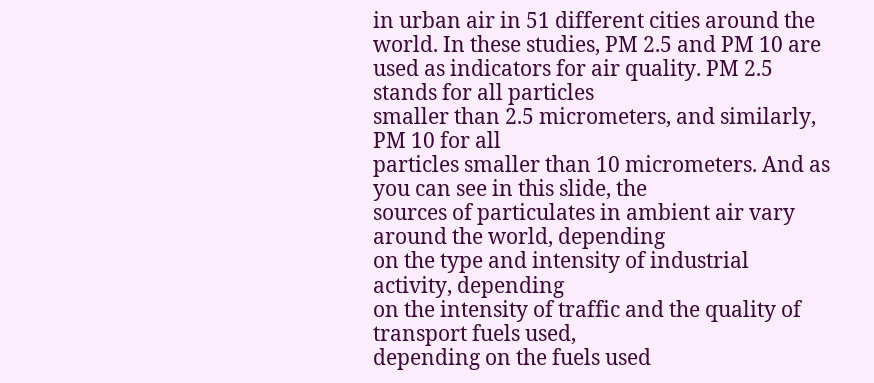in urban air in 51 different cities around the world. In these studies, PM 2.5 and PM 10 are
used as indicators for air quality. PM 2.5 stands for all particles
smaller than 2.5 micrometers, and similarly, PM 10 for all
particles smaller than 10 micrometers. And as you can see in this slide, the
sources of particulates in ambient air vary around the world, depending
on the type and intensity of industrial activity, depending
on the intensity of traffic and the quality of transport fuels used,
depending on the fuels used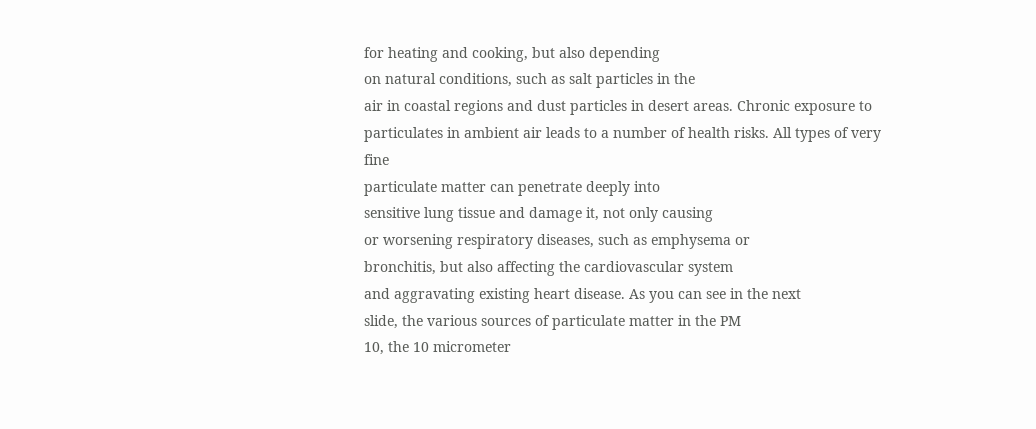for heating and cooking, but also depending
on natural conditions, such as salt particles in the
air in coastal regions and dust particles in desert areas. Chronic exposure to
particulates in ambient air leads to a number of health risks. All types of very fine
particulate matter can penetrate deeply into
sensitive lung tissue and damage it, not only causing
or worsening respiratory diseases, such as emphysema or
bronchitis, but also affecting the cardiovascular system
and aggravating existing heart disease. As you can see in the next
slide, the various sources of particulate matter in the PM
10, the 10 micrometer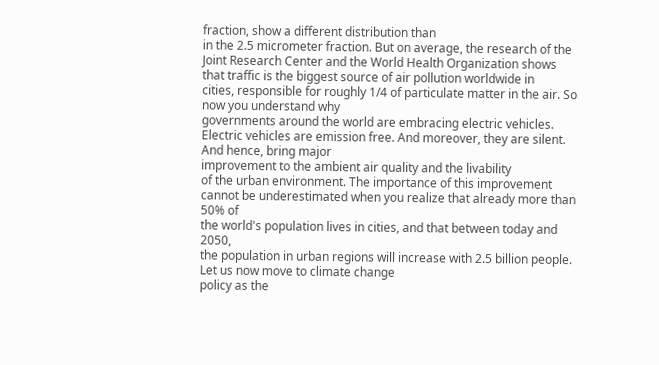fraction, show a different distribution than
in the 2.5 micrometer fraction. But on average, the research of the
Joint Research Center and the World Health Organization shows
that traffic is the biggest source of air pollution worldwide in
cities, responsible for roughly 1/4 of particulate matter in the air. So now you understand why
governments around the world are embracing electric vehicles. Electric vehicles are emission free. And moreover, they are silent. And hence, bring major
improvement to the ambient air quality and the livability
of the urban environment. The importance of this improvement
cannot be underestimated when you realize that already more than 50% of
the world's population lives in cities, and that between today and 2050,
the population in urban regions will increase with 2.5 billion people. Let us now move to climate change
policy as the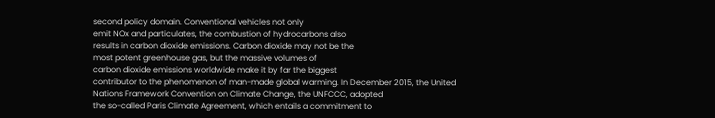second policy domain. Conventional vehicles not only
emit NOx and particulates, the combustion of hydrocarbons also
results in carbon dioxide emissions. Carbon dioxide may not be the
most potent greenhouse gas, but the massive volumes of
carbon dioxide emissions worldwide make it by far the biggest
contributor to the phenomenon of man-made global warming. In December 2015, the United
Nations Framework Convention on Climate Change, the UNFCCC, adopted
the so-called Paris Climate Agreement, which entails a commitment to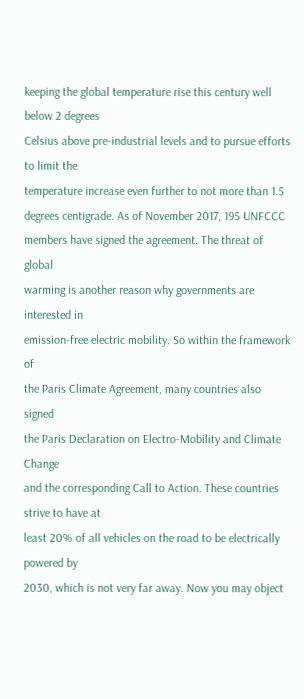keeping the global temperature rise this century well below 2 degrees
Celsius above pre-industrial levels and to pursue efforts to limit the
temperature increase even further to not more than 1.5 degrees centigrade. As of November 2017, 195 UNFCCC
members have signed the agreement. The threat of global
warming is another reason why governments are interested in
emission-free electric mobility. So within the framework of
the Paris Climate Agreement, many countries also signed
the Paris Declaration on Electro-Mobility and Climate Change
and the corresponding Call to Action. These countries strive to have at
least 20% of all vehicles on the road to be electrically powered by
2030, which is not very far away. Now you may object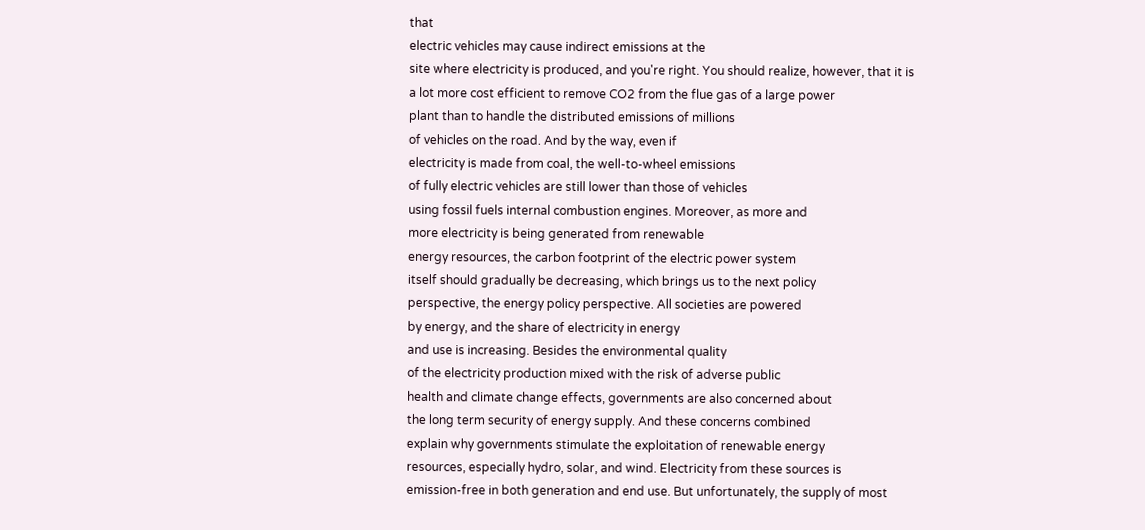that
electric vehicles may cause indirect emissions at the
site where electricity is produced, and you're right. You should realize, however, that it is
a lot more cost efficient to remove CO2 from the flue gas of a large power
plant than to handle the distributed emissions of millions
of vehicles on the road. And by the way, even if
electricity is made from coal, the well-to-wheel emissions
of fully electric vehicles are still lower than those of vehicles
using fossil fuels internal combustion engines. Moreover, as more and
more electricity is being generated from renewable
energy resources, the carbon footprint of the electric power system
itself should gradually be decreasing, which brings us to the next policy
perspective, the energy policy perspective. All societies are powered
by energy, and the share of electricity in energy
and use is increasing. Besides the environmental quality
of the electricity production mixed with the risk of adverse public
health and climate change effects, governments are also concerned about
the long term security of energy supply. And these concerns combined
explain why governments stimulate the exploitation of renewable energy
resources, especially hydro, solar, and wind. Electricity from these sources is
emission-free in both generation and end use. But unfortunately, the supply of most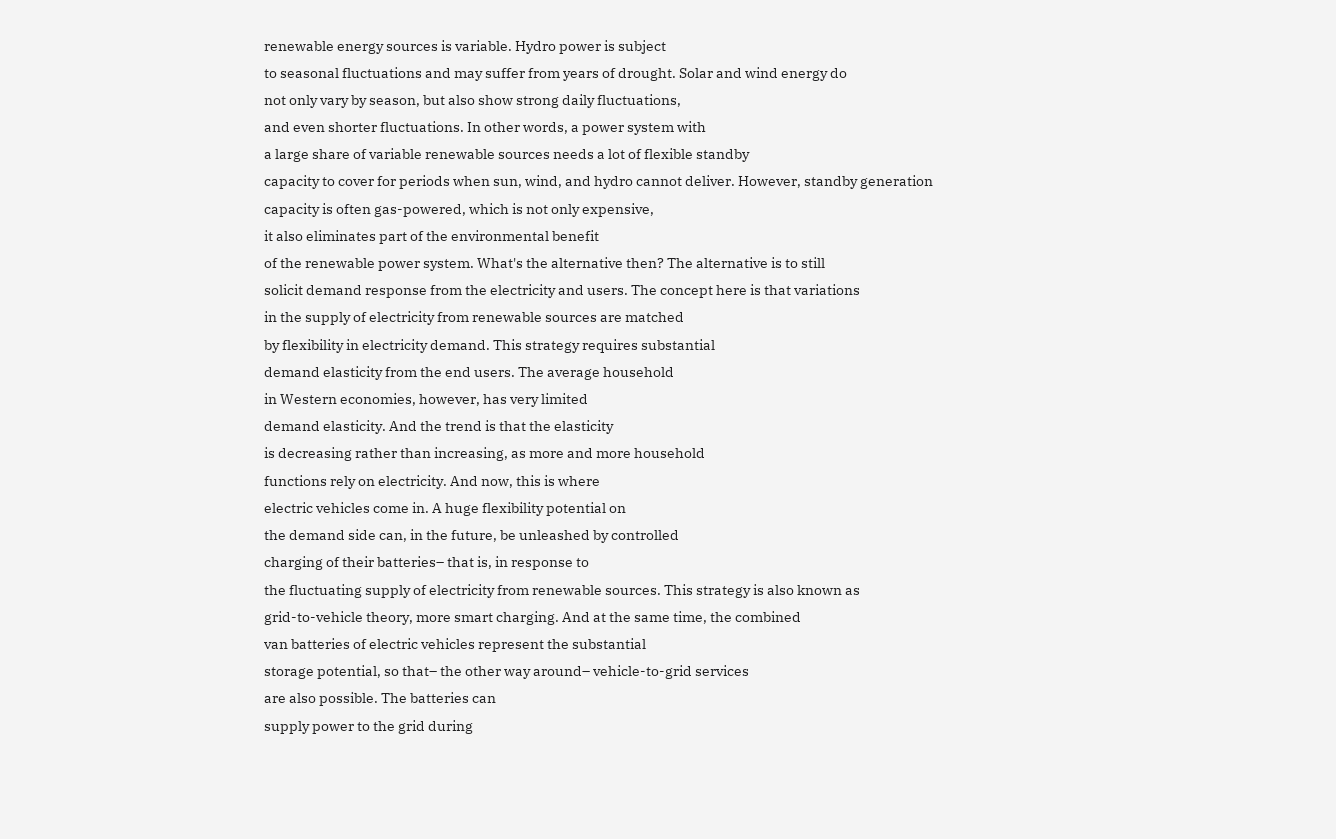renewable energy sources is variable. Hydro power is subject
to seasonal fluctuations and may suffer from years of drought. Solar and wind energy do
not only vary by season, but also show strong daily fluctuations,
and even shorter fluctuations. In other words, a power system with
a large share of variable renewable sources needs a lot of flexible standby
capacity to cover for periods when sun, wind, and hydro cannot deliver. However, standby generation
capacity is often gas-powered, which is not only expensive,
it also eliminates part of the environmental benefit
of the renewable power system. What's the alternative then? The alternative is to still
solicit demand response from the electricity and users. The concept here is that variations
in the supply of electricity from renewable sources are matched
by flexibility in electricity demand. This strategy requires substantial
demand elasticity from the end users. The average household
in Western economies, however, has very limited
demand elasticity. And the trend is that the elasticity
is decreasing rather than increasing, as more and more household
functions rely on electricity. And now, this is where
electric vehicles come in. A huge flexibility potential on
the demand side can, in the future, be unleashed by controlled
charging of their batteries– that is, in response to
the fluctuating supply of electricity from renewable sources. This strategy is also known as
grid-to-vehicle theory, more smart charging. And at the same time, the combined
van batteries of electric vehicles represent the substantial
storage potential, so that– the other way around– vehicle-to-grid services
are also possible. The batteries can
supply power to the grid during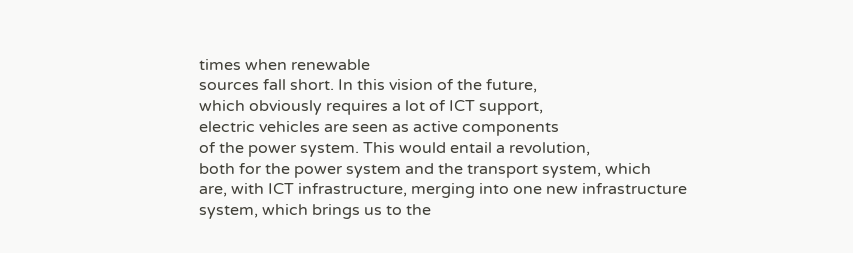times when renewable
sources fall short. In this vision of the future,
which obviously requires a lot of ICT support,
electric vehicles are seen as active components
of the power system. This would entail a revolution,
both for the power system and the transport system, which
are, with ICT infrastructure, merging into one new infrastructure
system, which brings us to the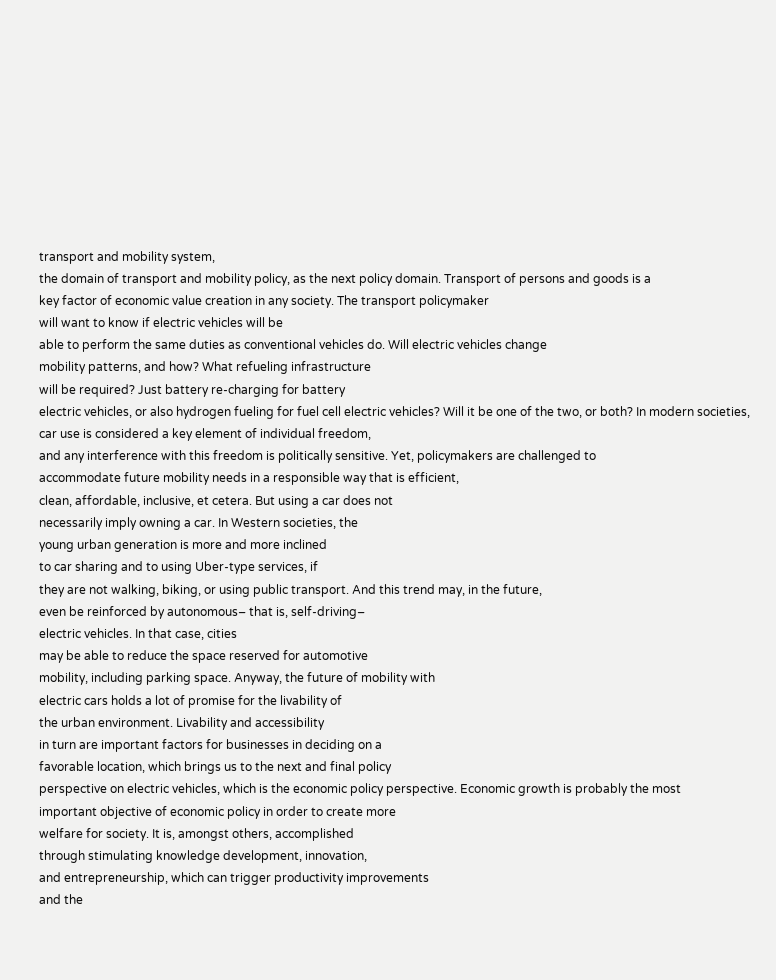transport and mobility system,
the domain of transport and mobility policy, as the next policy domain. Transport of persons and goods is a
key factor of economic value creation in any society. The transport policymaker
will want to know if electric vehicles will be
able to perform the same duties as conventional vehicles do. Will electric vehicles change
mobility patterns, and how? What refueling infrastructure
will be required? Just battery re-charging for battery
electric vehicles, or also hydrogen fueling for fuel cell electric vehicles? Will it be one of the two, or both? In modern societies,
car use is considered a key element of individual freedom,
and any interference with this freedom is politically sensitive. Yet, policymakers are challenged to
accommodate future mobility needs in a responsible way that is efficient,
clean, affordable, inclusive, et cetera. But using a car does not
necessarily imply owning a car. In Western societies, the
young urban generation is more and more inclined
to car sharing and to using Uber-type services, if
they are not walking, biking, or using public transport. And this trend may, in the future,
even be reinforced by autonomous– that is, self-driving–
electric vehicles. In that case, cities
may be able to reduce the space reserved for automotive
mobility, including parking space. Anyway, the future of mobility with
electric cars holds a lot of promise for the livability of
the urban environment. Livability and accessibility
in turn are important factors for businesses in deciding on a
favorable location, which brings us to the next and final policy
perspective on electric vehicles, which is the economic policy perspective. Economic growth is probably the most
important objective of economic policy in order to create more
welfare for society. It is, amongst others, accomplished
through stimulating knowledge development, innovation,
and entrepreneurship, which can trigger productivity improvements
and the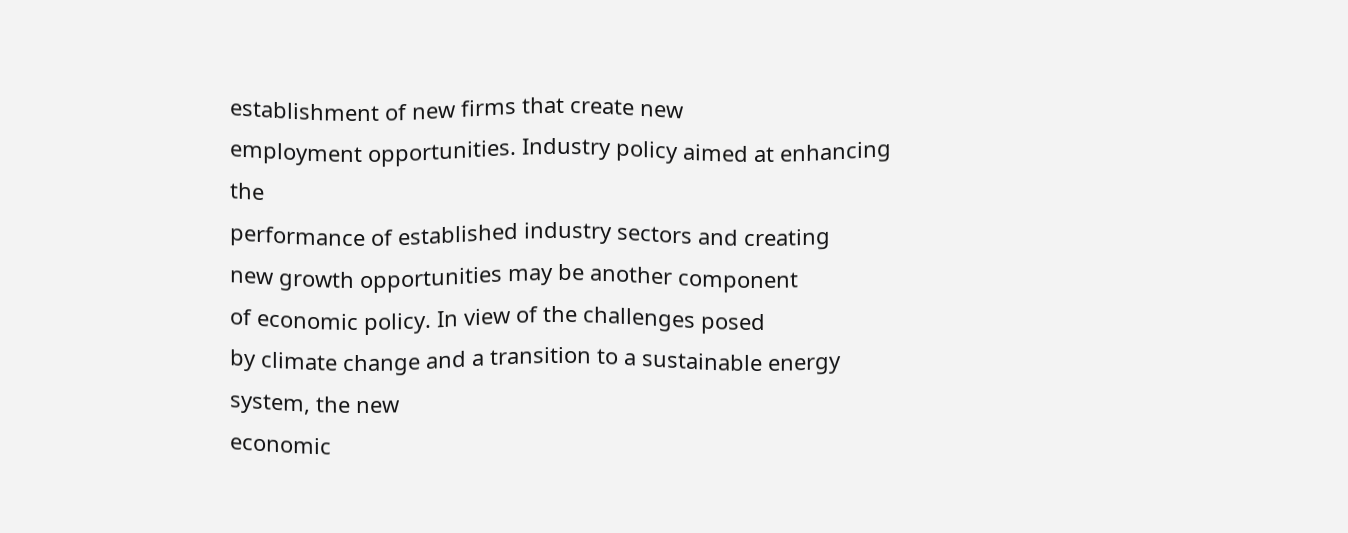establishment of new firms that create new
employment opportunities. Industry policy aimed at enhancing the
performance of established industry sectors and creating
new growth opportunities may be another component
of economic policy. In view of the challenges posed
by climate change and a transition to a sustainable energy system, the new
economic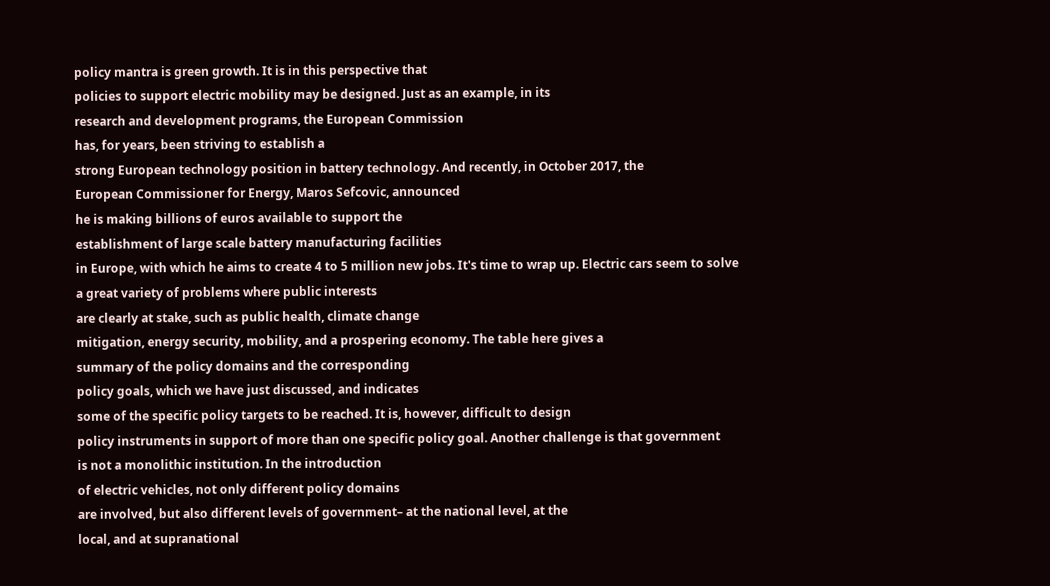policy mantra is green growth. It is in this perspective that
policies to support electric mobility may be designed. Just as an example, in its
research and development programs, the European Commission
has, for years, been striving to establish a
strong European technology position in battery technology. And recently, in October 2017, the
European Commissioner for Energy, Maros Sefcovic, announced
he is making billions of euros available to support the
establishment of large scale battery manufacturing facilities
in Europe, with which he aims to create 4 to 5 million new jobs. It's time to wrap up. Electric cars seem to solve
a great variety of problems where public interests
are clearly at stake, such as public health, climate change
mitigation, energy security, mobility, and a prospering economy. The table here gives a
summary of the policy domains and the corresponding
policy goals, which we have just discussed, and indicates
some of the specific policy targets to be reached. It is, however, difficult to design
policy instruments in support of more than one specific policy goal. Another challenge is that government
is not a monolithic institution. In the introduction
of electric vehicles, not only different policy domains
are involved, but also different levels of government– at the national level, at the
local, and at supranational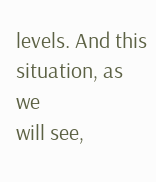levels. And this situation, as we
will see,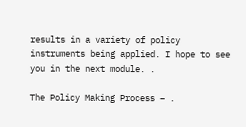results in a variety of policy instruments being applied. I hope to see you in the next module. .

The Policy Making Process – .